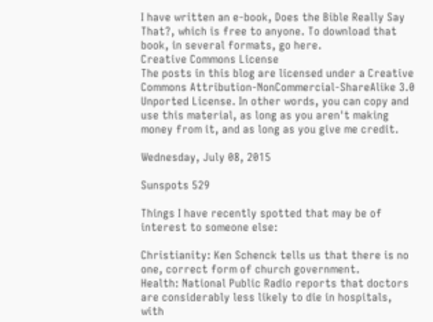I have written an e-book, Does the Bible Really Say That?, which is free to anyone. To download that book, in several formats, go here.
Creative Commons License
The posts in this blog are licensed under a Creative Commons Attribution-NonCommercial-ShareAlike 3.0 Unported License. In other words, you can copy and use this material, as long as you aren't making money from it, and as long as you give me credit.

Wednesday, July 08, 2015

Sunspots 529

Things I have recently spotted that may be of interest to someone else:

Christianity: Ken Schenck tells us that there is no one, correct form of church government.
Health: National Public Radio reports that doctors are considerably less likely to die in hospitals, with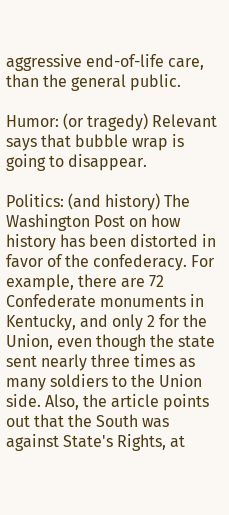aggressive end-of-life care, than the general public.

Humor: (or tragedy) Relevant says that bubble wrap is going to disappear.

Politics: (and history) The Washington Post on how history has been distorted in favor of the confederacy. For example, there are 72 Confederate monuments in Kentucky, and only 2 for the Union, even though the state sent nearly three times as many soldiers to the Union side. Also, the article points out that the South was against State's Rights, at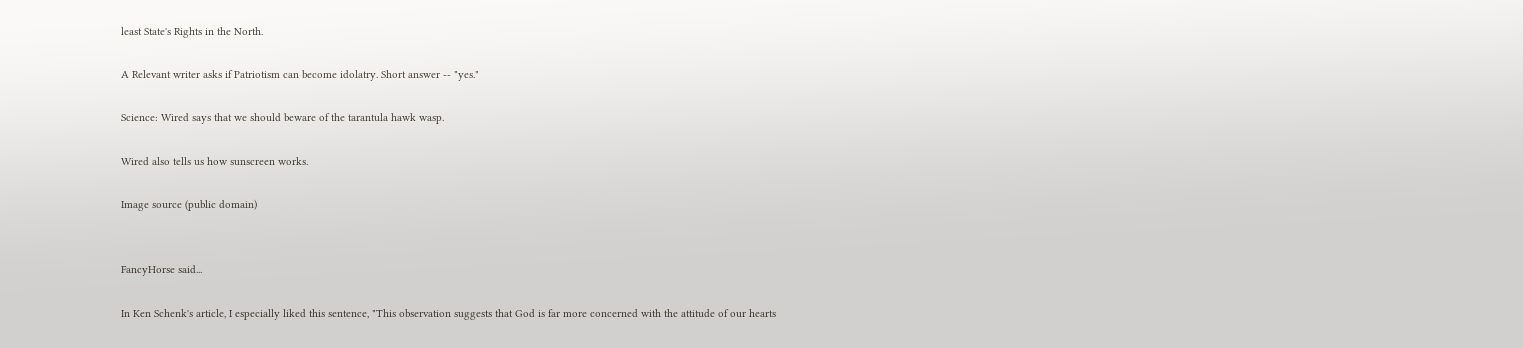least State's Rights in the North.

A Relevant writer asks if Patriotism can become idolatry. Short answer -- "yes."

Science: Wired says that we should beware of the tarantula hawk wasp.

Wired also tells us how sunscreen works.

Image source (public domain)


FancyHorse said...

In Ken Schenk's article, I especially liked this sentence, "This observation suggests that God is far more concerned with the attitude of our hearts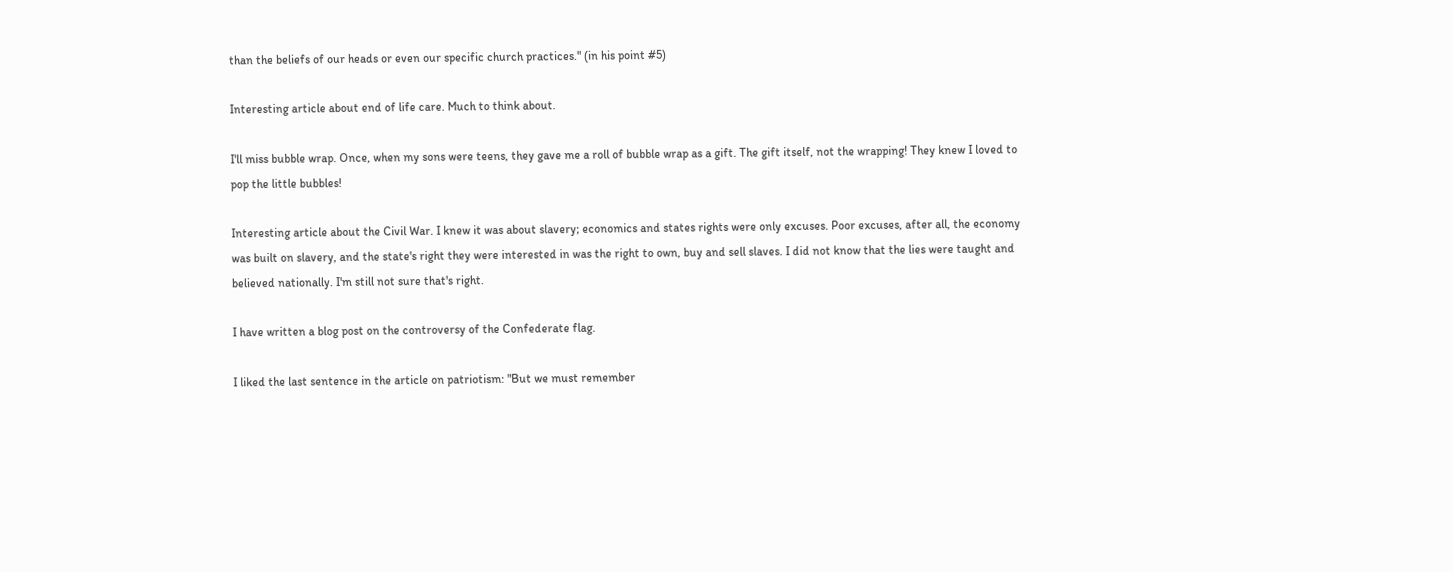than the beliefs of our heads or even our specific church practices." (in his point #5)

Interesting article about end of life care. Much to think about.

I'll miss bubble wrap. Once, when my sons were teens, they gave me a roll of bubble wrap as a gift. The gift itself, not the wrapping! They knew I loved to pop the little bubbles!

Interesting article about the Civil War. I knew it was about slavery; economics and states rights were only excuses. Poor excuses, after all, the economy was built on slavery, and the state's right they were interested in was the right to own, buy and sell slaves. I did not know that the lies were taught and believed nationally. I'm still not sure that's right.

I have written a blog post on the controversy of the Confederate flag.

I liked the last sentence in the article on patriotism: "But we must remember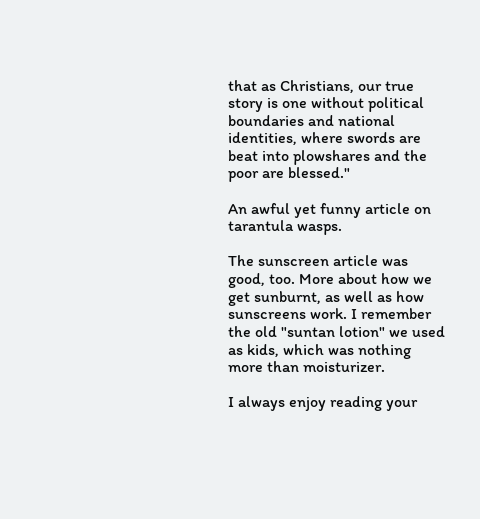that as Christians, our true story is one without political boundaries and national identities, where swords are beat into plowshares and the poor are blessed."

An awful yet funny article on tarantula wasps.

The sunscreen article was good, too. More about how we get sunburnt, as well as how sunscreens work. I remember the old "suntan lotion" we used as kids, which was nothing more than moisturizer.

I always enjoy reading your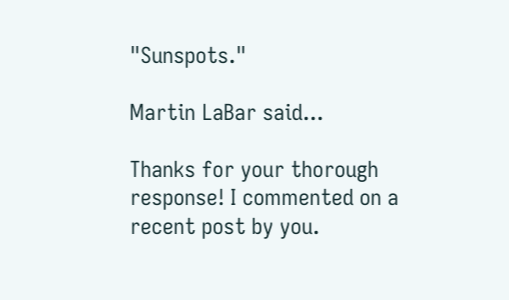"Sunspots."

Martin LaBar said...

Thanks for your thorough response! I commented on a recent post by you.